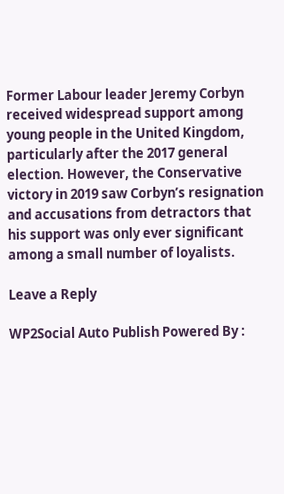Former Labour leader Jeremy Corbyn received widespread support among young people in the United Kingdom, particularly after the 2017 general election. However, the Conservative victory in 2019 saw Corbyn’s resignation and accusations from detractors that his support was only ever significant among a small number of loyalists.

Leave a Reply

WP2Social Auto Publish Powered By :